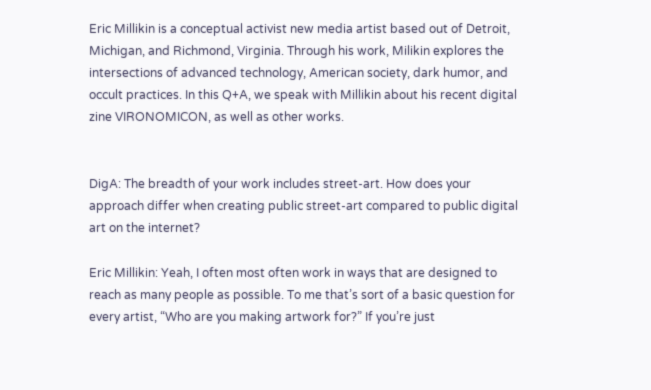Eric Millikin is a conceptual activist new media artist based out of Detroit, Michigan, and Richmond, Virginia. Through his work, Milikin explores the intersections of advanced technology, American society, dark humor, and occult practices. In this Q+A, we speak with Millikin about his recent digital zine VIRONOMICON, as well as other works.


DigA: The breadth of your work includes street-art. How does your approach differ when creating public street-art compared to public digital art on the internet?

Eric Millikin: Yeah, I often most often work in ways that are designed to reach as many people as possible. To me that’s sort of a basic question for every artist, “Who are you making artwork for?” If you’re just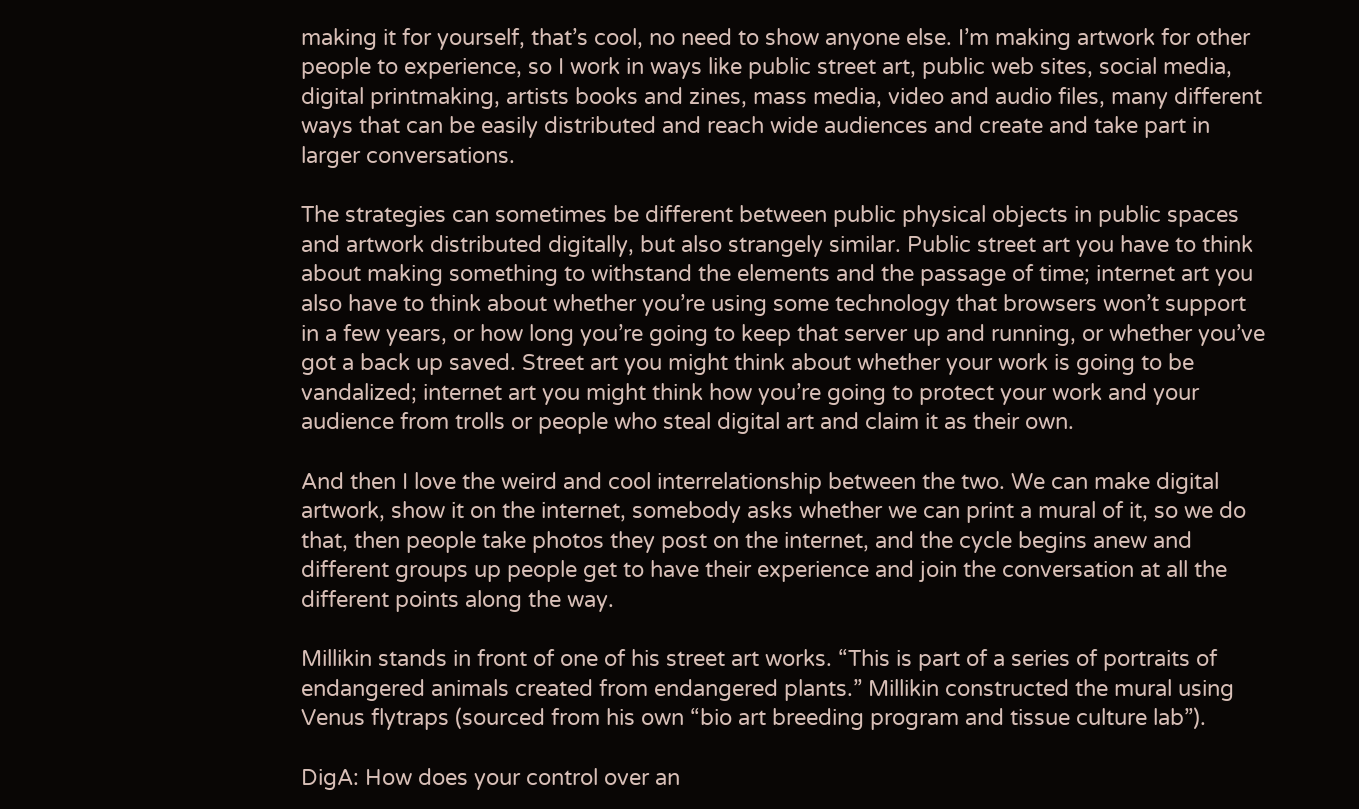making it for yourself, that’s cool, no need to show anyone else. I’m making artwork for other people to experience, so I work in ways like public street art, public web sites, social media, digital printmaking, artists books and zines, mass media, video and audio files, many different ways that can be easily distributed and reach wide audiences and create and take part in larger conversations.

The strategies can sometimes be different between public physical objects in public spaces and artwork distributed digitally, but also strangely similar. Public street art you have to think about making something to withstand the elements and the passage of time; internet art you also have to think about whether you’re using some technology that browsers won’t support in a few years, or how long you’re going to keep that server up and running, or whether you’ve got a back up saved. Street art you might think about whether your work is going to be vandalized; internet art you might think how you’re going to protect your work and your audience from trolls or people who steal digital art and claim it as their own.

And then I love the weird and cool interrelationship between the two. We can make digital artwork, show it on the internet, somebody asks whether we can print a mural of it, so we do that, then people take photos they post on the internet, and the cycle begins anew and different groups up people get to have their experience and join the conversation at all the different points along the way.

Millikin stands in front of one of his street art works. “This is part of a series of portraits of endangered animals created from endangered plants.” Millikin constructed the mural using Venus flytraps (sourced from his own “bio art breeding program and tissue culture lab”).

DigA: How does your control over an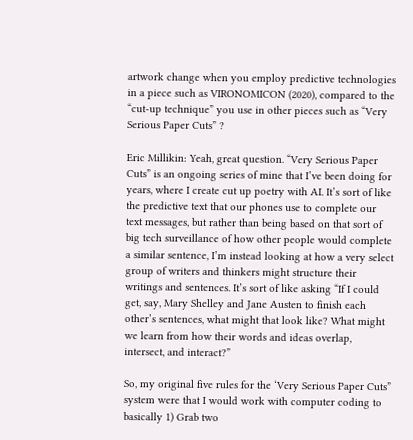artwork change when you employ predictive technologies in a piece such as VIRONOMICON (2020), compared to the “cut-up technique” you use in other pieces such as “Very Serious Paper Cuts” ?

Eric Millikin: Yeah, great question. “Very Serious Paper Cuts” is an ongoing series of mine that I’ve been doing for years, where I create cut up poetry with AI. It’s sort of like the predictive text that our phones use to complete our text messages, but rather than being based on that sort of big tech surveillance of how other people would complete a similar sentence, I’m instead looking at how a very select group of writers and thinkers might structure their writings and sentences. It’s sort of like asking “If I could get, say, Mary Shelley and Jane Austen to finish each other’s sentences, what might that look like? What might we learn from how their words and ideas overlap, intersect, and interact?”

So, my original five rules for the ‘Very Serious Paper Cuts” system were that I would work with computer coding to basically 1) Grab two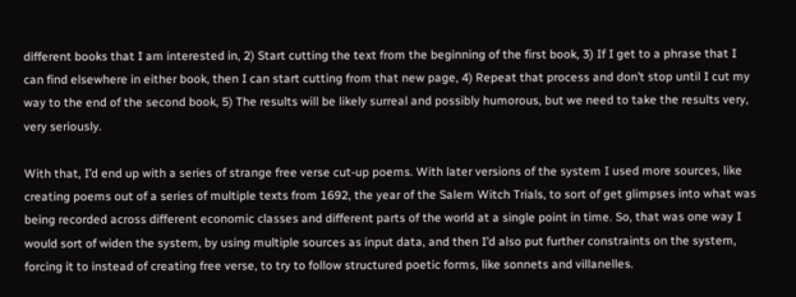different books that I am interested in, 2) Start cutting the text from the beginning of the first book, 3) If I get to a phrase that I can find elsewhere in either book, then I can start cutting from that new page, 4) Repeat that process and don’t stop until I cut my way to the end of the second book, 5) The results will be likely surreal and possibly humorous, but we need to take the results very, very seriously.

With that, I’d end up with a series of strange free verse cut-up poems. With later versions of the system I used more sources, like creating poems out of a series of multiple texts from 1692, the year of the Salem Witch Trials, to sort of get glimpses into what was being recorded across different economic classes and different parts of the world at a single point in time. So, that was one way I would sort of widen the system, by using multiple sources as input data, and then I’d also put further constraints on the system, forcing it to instead of creating free verse, to try to follow structured poetic forms, like sonnets and villanelles.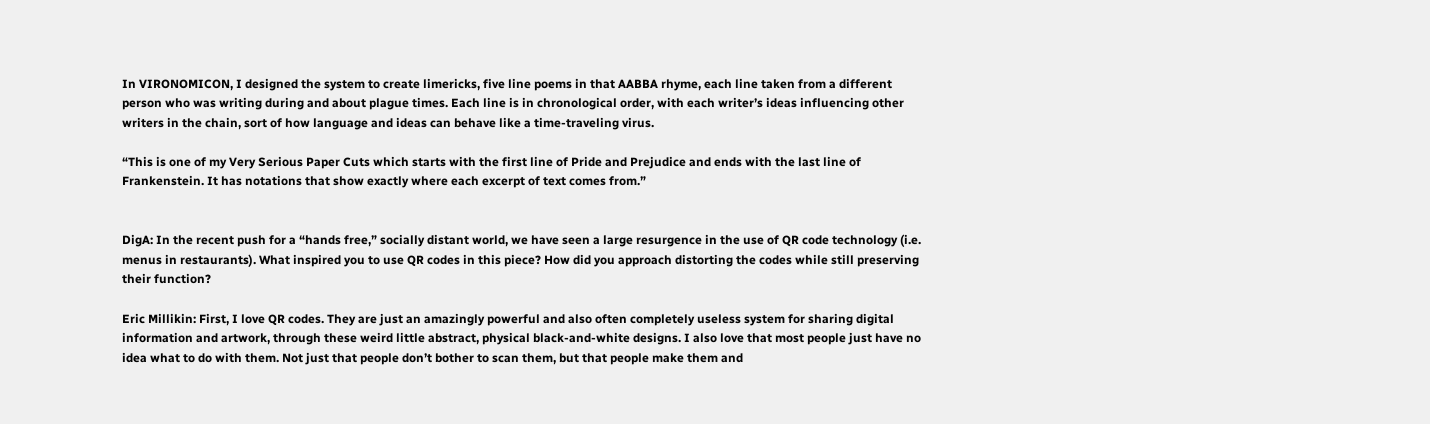In VIRONOMICON, I designed the system to create limericks, five line poems in that AABBA rhyme, each line taken from a different person who was writing during and about plague times. Each line is in chronological order, with each writer’s ideas influencing other writers in the chain, sort of how language and ideas can behave like a time-traveling virus.

“This is one of my Very Serious Paper Cuts which starts with the first line of Pride and Prejudice and ends with the last line of Frankenstein. It has notations that show exactly where each excerpt of text comes from.”


DigA: In the recent push for a “hands free,” socially distant world, we have seen a large resurgence in the use of QR code technology (i.e. menus in restaurants). What inspired you to use QR codes in this piece? How did you approach distorting the codes while still preserving their function?

Eric Millikin: First, I love QR codes. They are just an amazingly powerful and also often completely useless system for sharing digital information and artwork, through these weird little abstract, physical black-and-white designs. I also love that most people just have no idea what to do with them. Not just that people don’t bother to scan them, but that people make them and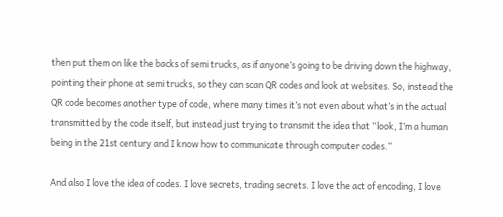then put them on like the backs of semi trucks, as if anyone’s going to be driving down the highway, pointing their phone at semi trucks, so they can scan QR codes and look at websites. So, instead the QR code becomes another type of code, where many times it’s not even about what’s in the actual transmitted by the code itself, but instead just trying to transmit the idea that “look, I’m a human being in the 21st century and I know how to communicate through computer codes.”

And also I love the idea of codes. I love secrets, trading secrets. I love the act of encoding, I love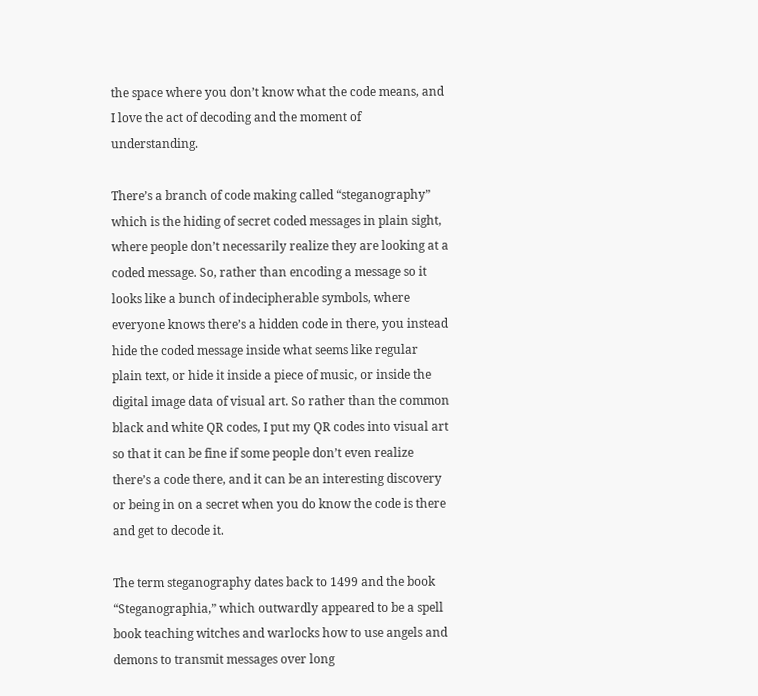the space where you don’t know what the code means, and I love the act of decoding and the moment of understanding.

There’s a branch of code making called “steganography” which is the hiding of secret coded messages in plain sight, where people don’t necessarily realize they are looking at a coded message. So, rather than encoding a message so it looks like a bunch of indecipherable symbols, where everyone knows there’s a hidden code in there, you instead hide the coded message inside what seems like regular plain text, or hide it inside a piece of music, or inside the digital image data of visual art. So rather than the common black and white QR codes, I put my QR codes into visual art so that it can be fine if some people don’t even realize there’s a code there, and it can be an interesting discovery or being in on a secret when you do know the code is there and get to decode it.

The term steganography dates back to 1499 and the book “Steganographia,” which outwardly appeared to be a spell book teaching witches and warlocks how to use angels and demons to transmit messages over long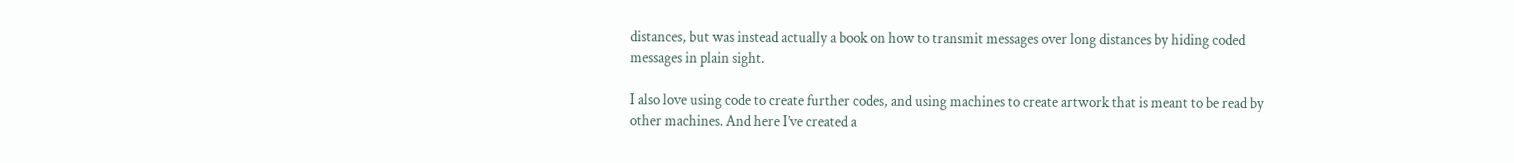distances, but was instead actually a book on how to transmit messages over long distances by hiding coded messages in plain sight.

I also love using code to create further codes, and using machines to create artwork that is meant to be read by other machines. And here I’ve created a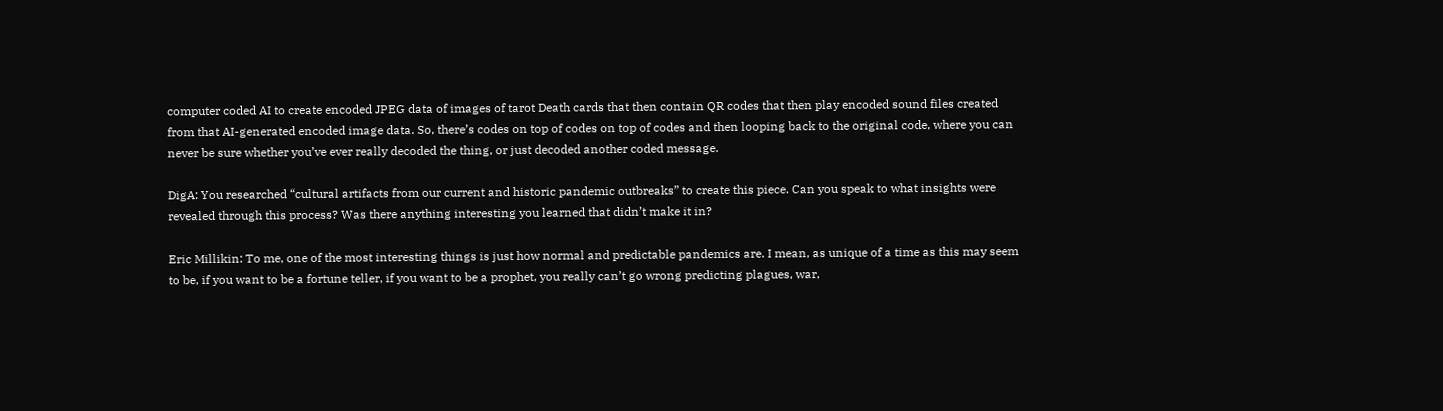computer coded AI to create encoded JPEG data of images of tarot Death cards that then contain QR codes that then play encoded sound files created from that AI-generated encoded image data. So, there’s codes on top of codes on top of codes and then looping back to the original code, where you can never be sure whether you’ve ever really decoded the thing, or just decoded another coded message.

DigA: You researched “cultural artifacts from our current and historic pandemic outbreaks” to create this piece. Can you speak to what insights were revealed through this process? Was there anything interesting you learned that didn’t make it in?

Eric Millikin: To me, one of the most interesting things is just how normal and predictable pandemics are. I mean, as unique of a time as this may seem to be, if you want to be a fortune teller, if you want to be a prophet, you really can’t go wrong predicting plagues, war,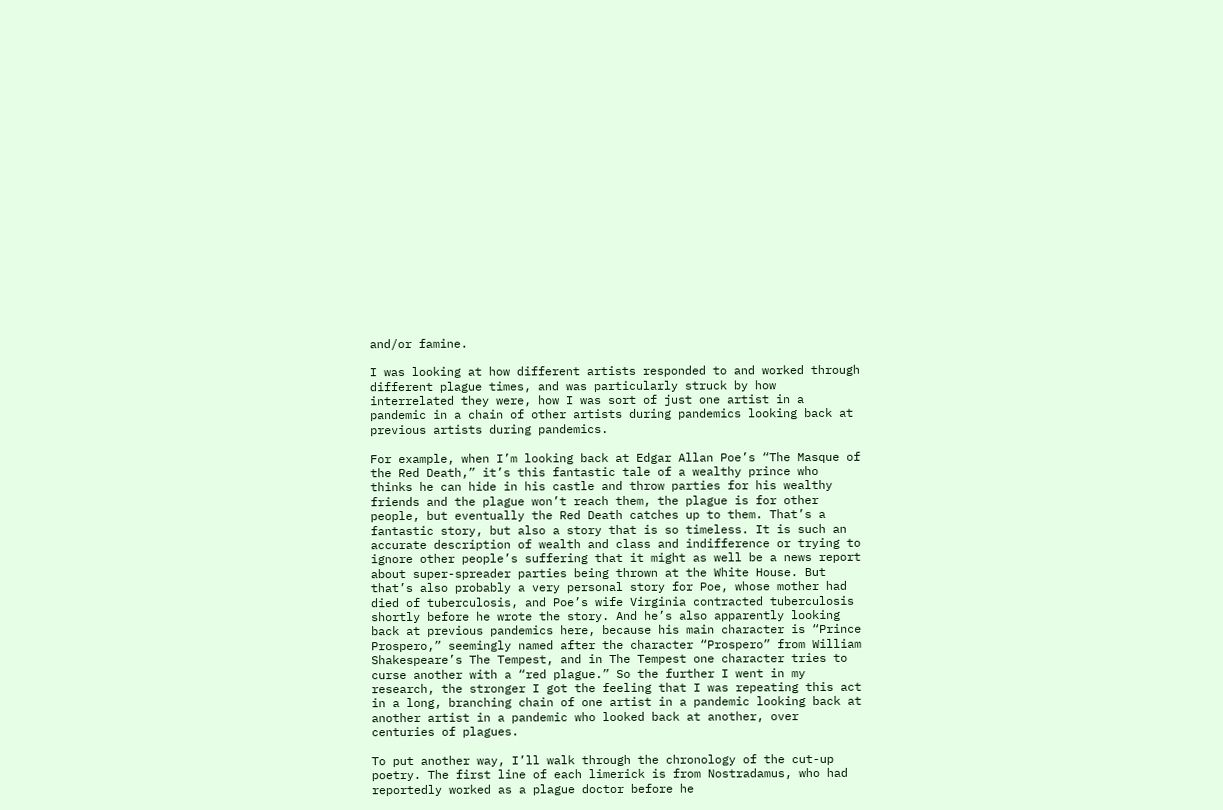and/or famine.

I was looking at how different artists responded to and worked through different plague times, and was particularly struck by how interrelated they were, how I was sort of just one artist in a pandemic in a chain of other artists during pandemics looking back at previous artists during pandemics.

For example, when I’m looking back at Edgar Allan Poe’s “The Masque of the Red Death,” it’s this fantastic tale of a wealthy prince who thinks he can hide in his castle and throw parties for his wealthy friends and the plague won’t reach them, the plague is for other people, but eventually the Red Death catches up to them. That’s a fantastic story, but also a story that is so timeless. It is such an accurate description of wealth and class and indifference or trying to ignore other people’s suffering that it might as well be a news report about super-spreader parties being thrown at the White House. But that’s also probably a very personal story for Poe, whose mother had died of tuberculosis, and Poe’s wife Virginia contracted tuberculosis shortly before he wrote the story. And he’s also apparently looking back at previous pandemics here, because his main character is “Prince Prospero,” seemingly named after the character “Prospero” from William Shakespeare’s The Tempest, and in The Tempest one character tries to curse another with a “red plague.” So the further I went in my research, the stronger I got the feeling that I was repeating this act in a long, branching chain of one artist in a pandemic looking back at another artist in a pandemic who looked back at another, over centuries of plagues.

To put another way, I’ll walk through the chronology of the cut-up poetry. The first line of each limerick is from Nostradamus, who had reportedly worked as a plague doctor before he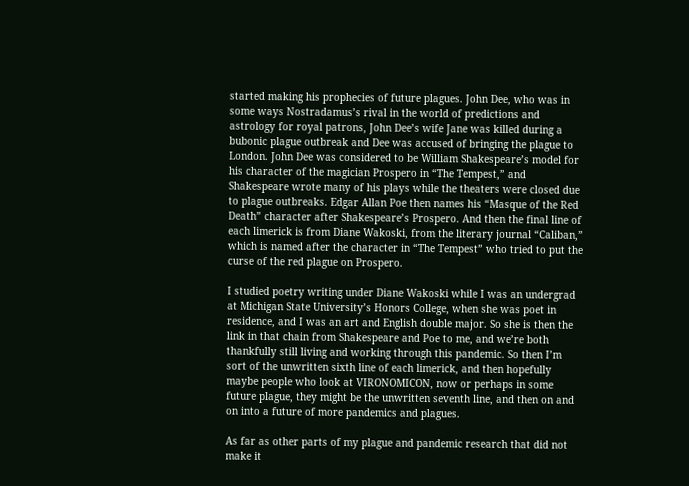started making his prophecies of future plagues. John Dee, who was in some ways Nostradamus’s rival in the world of predictions and astrology for royal patrons, John Dee’s wife Jane was killed during a bubonic plague outbreak and Dee was accused of bringing the plague to London. John Dee was considered to be William Shakespeare’s model for his character of the magician Prospero in “The Tempest,” and Shakespeare wrote many of his plays while the theaters were closed due to plague outbreaks. Edgar Allan Poe then names his “Masque of the Red Death” character after Shakespeare’s Prospero. And then the final line of each limerick is from Diane Wakoski, from the literary journal “Caliban,” which is named after the character in “The Tempest” who tried to put the curse of the red plague on Prospero.

I studied poetry writing under Diane Wakoski while I was an undergrad at Michigan State University’s Honors College, when she was poet in residence, and I was an art and English double major. So she is then the link in that chain from Shakespeare and Poe to me, and we’re both thankfully still living and working through this pandemic. So then I’m sort of the unwritten sixth line of each limerick, and then hopefully maybe people who look at VIRONOMICON, now or perhaps in some future plague, they might be the unwritten seventh line, and then on and on into a future of more pandemics and plagues.

As far as other parts of my plague and pandemic research that did not make it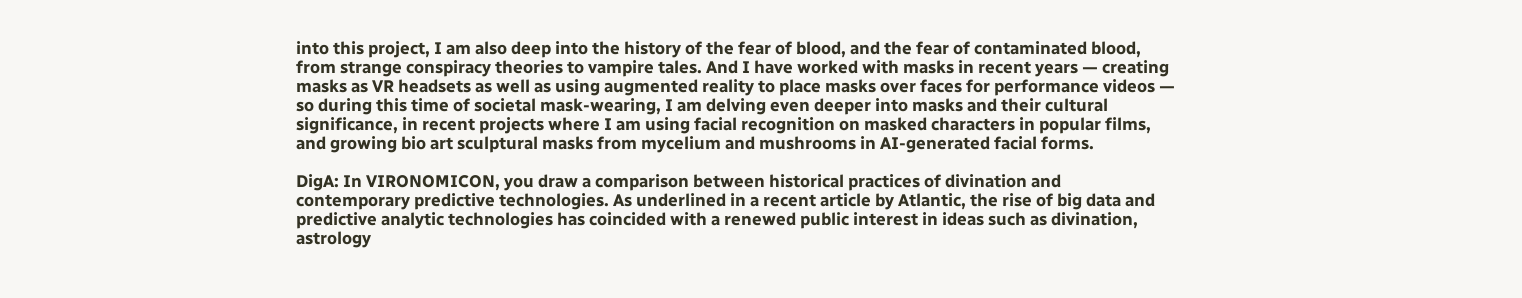into this project, I am also deep into the history of the fear of blood, and the fear of contaminated blood, from strange conspiracy theories to vampire tales. And I have worked with masks in recent years — creating masks as VR headsets as well as using augmented reality to place masks over faces for performance videos — so during this time of societal mask-wearing, I am delving even deeper into masks and their cultural significance, in recent projects where I am using facial recognition on masked characters in popular films, and growing bio art sculptural masks from mycelium and mushrooms in AI-generated facial forms.

DigA: In VIRONOMICON, you draw a comparison between historical practices of divination and contemporary predictive technologies. As underlined in a recent article by Atlantic, the rise of big data and predictive analytic technologies has coincided with a renewed public interest in ideas such as divination, astrology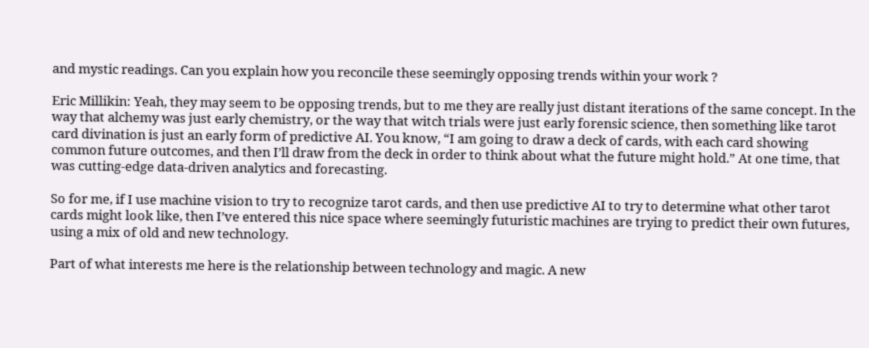and mystic readings. Can you explain how you reconcile these seemingly opposing trends within your work ?

Eric Millikin: Yeah, they may seem to be opposing trends, but to me they are really just distant iterations of the same concept. In the way that alchemy was just early chemistry, or the way that witch trials were just early forensic science, then something like tarot card divination is just an early form of predictive AI. You know, “I am going to draw a deck of cards, with each card showing common future outcomes, and then I’ll draw from the deck in order to think about what the future might hold.” At one time, that was cutting-edge data-driven analytics and forecasting.

So for me, if I use machine vision to try to recognize tarot cards, and then use predictive AI to try to determine what other tarot cards might look like, then I’ve entered this nice space where seemingly futuristic machines are trying to predict their own futures, using a mix of old and new technology.

Part of what interests me here is the relationship between technology and magic. A new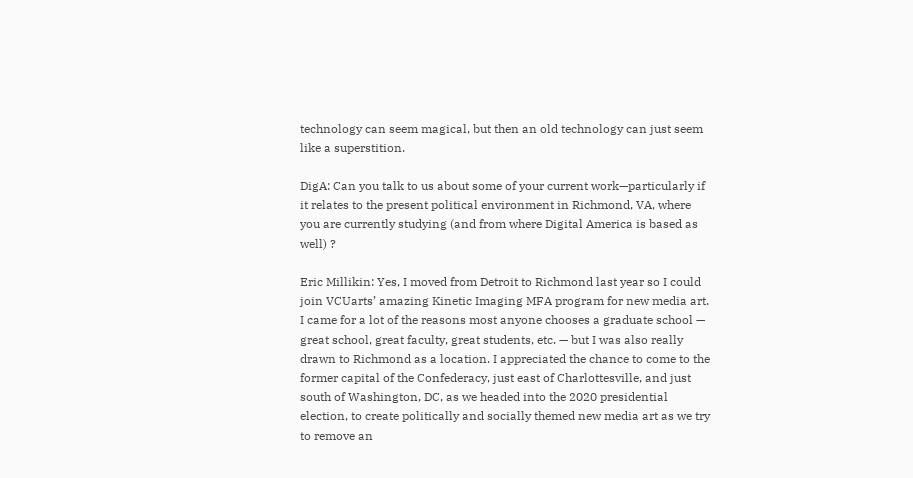technology can seem magical, but then an old technology can just seem like a superstition.

DigA: Can you talk to us about some of your current work—particularly if it relates to the present political environment in Richmond, VA, where you are currently studying (and from where Digital America is based as well) ?

Eric Millikin: Yes, I moved from Detroit to Richmond last year so I could join VCUarts’ amazing Kinetic Imaging MFA program for new media art. I came for a lot of the reasons most anyone chooses a graduate school — great school, great faculty, great students, etc. — but I was also really drawn to Richmond as a location. I appreciated the chance to come to the former capital of the Confederacy, just east of Charlottesville, and just south of Washington, DC, as we headed into the 2020 presidential election, to create politically and socially themed new media art as we try to remove an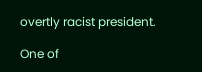overtly racist president.

One of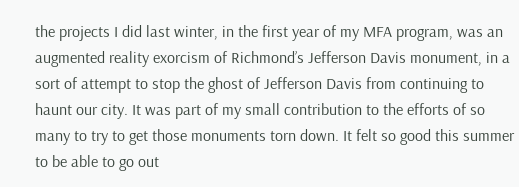the projects I did last winter, in the first year of my MFA program, was an augmented reality exorcism of Richmond’s Jefferson Davis monument, in a sort of attempt to stop the ghost of Jefferson Davis from continuing to haunt our city. It was part of my small contribution to the efforts of so many to try to get those monuments torn down. It felt so good this summer to be able to go out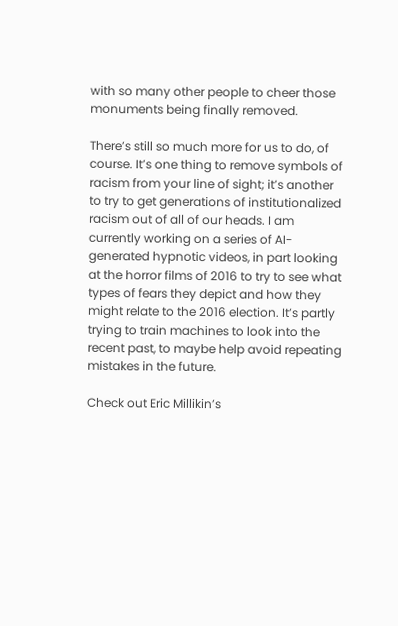with so many other people to cheer those monuments being finally removed.

There’s still so much more for us to do, of course. It’s one thing to remove symbols of racism from your line of sight; it’s another to try to get generations of institutionalized racism out of all of our heads. I am currently working on a series of AI-generated hypnotic videos, in part looking at the horror films of 2016 to try to see what types of fears they depict and how they might relate to the 2016 election. It’s partly trying to train machines to look into the recent past, to maybe help avoid repeating mistakes in the future.

Check out Eric Millikin’s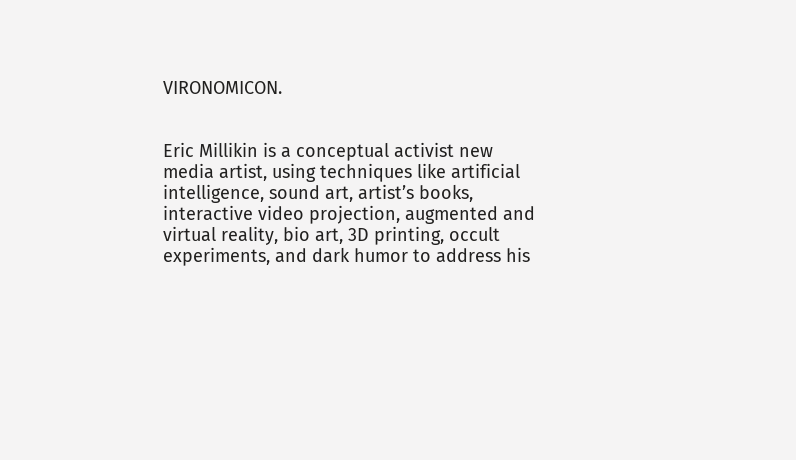VIRONOMICON.


Eric Millikin is a conceptual activist new media artist, using techniques like artificial intelligence, sound art, artist’s books, interactive video projection, augmented and virtual reality, bio art, 3D printing, occult experiments, and dark humor to address his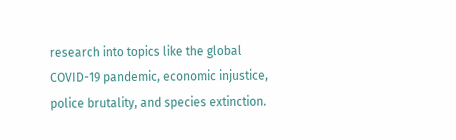research into topics like the global COVID-19 pandemic, economic injustice, police brutality, and species extinction.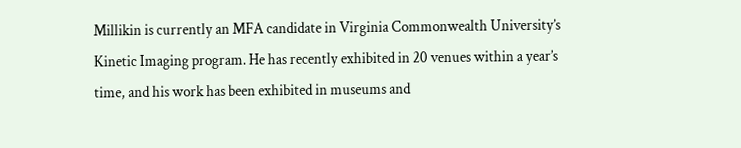Millikin is currently an MFA candidate in Virginia Commonwealth University’s Kinetic Imaging program. He has recently exhibited in 20 venues within a year’s time, and his work has been exhibited in museums and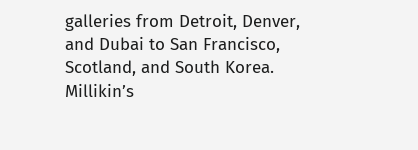galleries from Detroit, Denver, and Dubai to San Francisco, Scotland, and South Korea. Millikin’s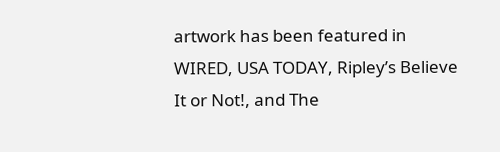artwork has been featured in WIRED, USA TODAY, Ripley’s Believe It or Not!, and The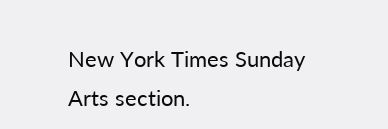New York Times Sunday Arts section.